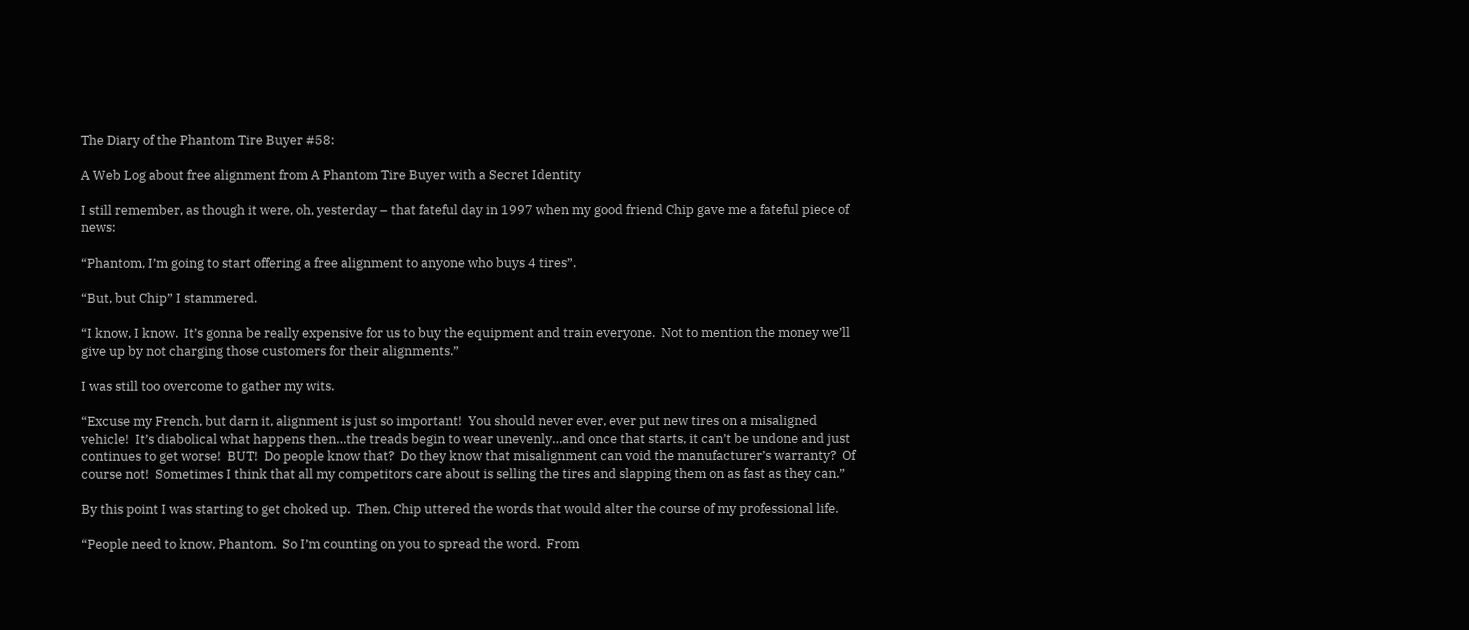The Diary of the Phantom Tire Buyer #58:

A Web Log about free alignment from A Phantom Tire Buyer with a Secret Identity

I still remember, as though it were, oh, yesterday – that fateful day in 1997 when my good friend Chip gave me a fateful piece of news:

“Phantom, I’m going to start offering a free alignment to anyone who buys 4 tires”.

“But, but Chip” I stammered.

“I know, I know.  It’s gonna be really expensive for us to buy the equipment and train everyone.  Not to mention the money we’ll give up by not charging those customers for their alignments.”

I was still too overcome to gather my wits.

“Excuse my French, but darn it, alignment is just so important!  You should never ever, ever put new tires on a misaligned vehicle!  It’s diabolical what happens then…the treads begin to wear unevenly…and once that starts, it can’t be undone and just continues to get worse!  BUT!  Do people know that?  Do they know that misalignment can void the manufacturer’s warranty?  Of course not!  Sometimes I think that all my competitors care about is selling the tires and slapping them on as fast as they can.”

By this point I was starting to get choked up.  Then, Chip uttered the words that would alter the course of my professional life.

“People need to know, Phantom.  So I’m counting on you to spread the word.  From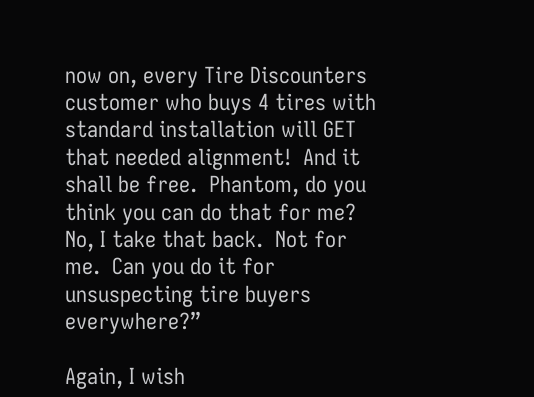now on, every Tire Discounters customer who buys 4 tires with standard installation will GET that needed alignment!  And it shall be free.  Phantom, do you think you can do that for me?  No, I take that back.  Not for me.  Can you do it for unsuspecting tire buyers everywhere?”

Again, I wish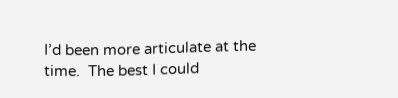I’d been more articulate at the time.  The best I could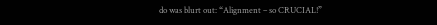do was blurt out: “Alignment – so CRUCIAL!”